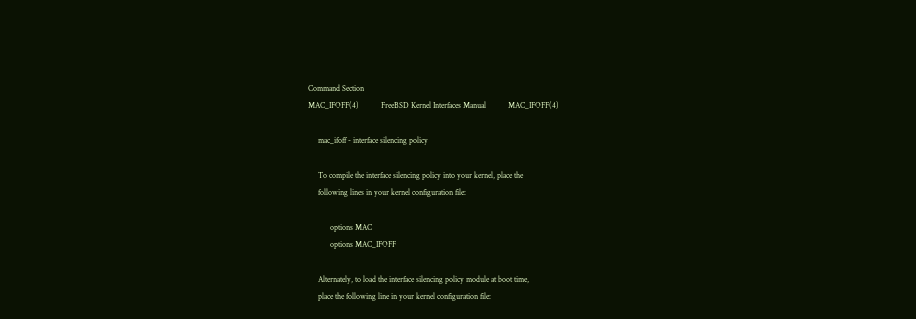Command Section
MAC_IFOFF(4)           FreeBSD Kernel Interfaces Manual           MAC_IFOFF(4)

     mac_ifoff - interface silencing policy

     To compile the interface silencing policy into your kernel, place the
     following lines in your kernel configuration file:

           options MAC
           options MAC_IFOFF

     Alternately, to load the interface silencing policy module at boot time,
     place the following line in your kernel configuration file: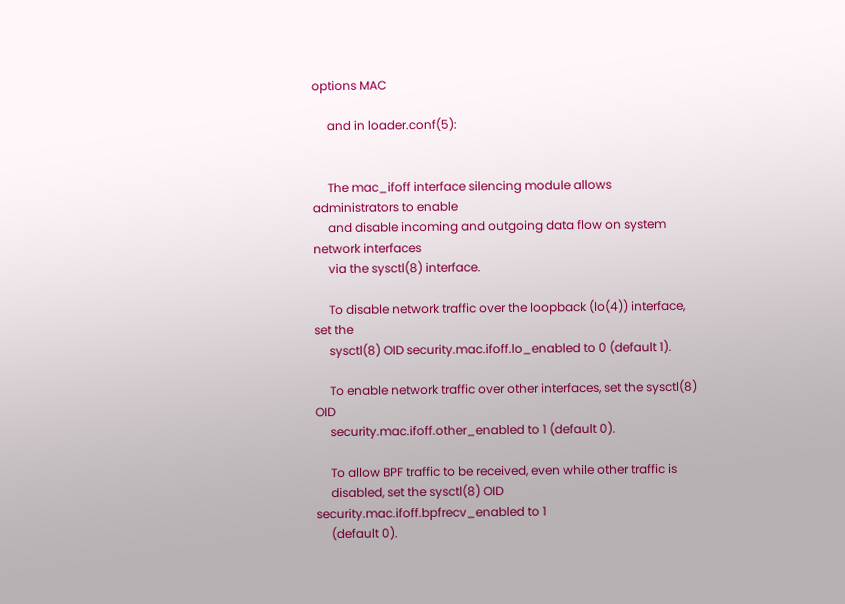options MAC

     and in loader.conf(5):


     The mac_ifoff interface silencing module allows administrators to enable
     and disable incoming and outgoing data flow on system network interfaces
     via the sysctl(8) interface.

     To disable network traffic over the loopback (lo(4)) interface, set the
     sysctl(8) OID security.mac.ifoff.lo_enabled to 0 (default 1).

     To enable network traffic over other interfaces, set the sysctl(8) OID
     security.mac.ifoff.other_enabled to 1 (default 0).

     To allow BPF traffic to be received, even while other traffic is
     disabled, set the sysctl(8) OID security.mac.ifoff.bpfrecv_enabled to 1
     (default 0).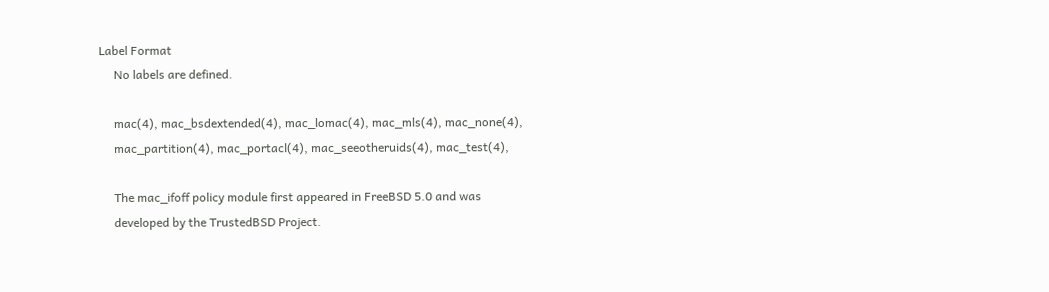Label Format
     No labels are defined.

     mac(4), mac_bsdextended(4), mac_lomac(4), mac_mls(4), mac_none(4),
     mac_partition(4), mac_portacl(4), mac_seeotheruids(4), mac_test(4),

     The mac_ifoff policy module first appeared in FreeBSD 5.0 and was
     developed by the TrustedBSD Project.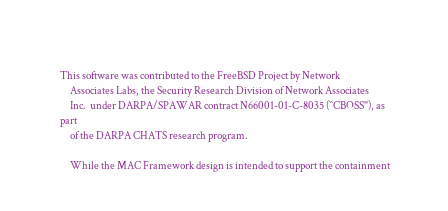This software was contributed to the FreeBSD Project by Network
     Associates Labs, the Security Research Division of Network Associates
     Inc.  under DARPA/SPAWAR contract N66001-01-C-8035 (``CBOSS''), as part
     of the DARPA CHATS research program.

     While the MAC Framework design is intended to support the containment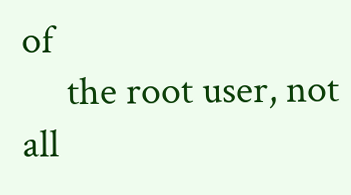of
     the root user, not all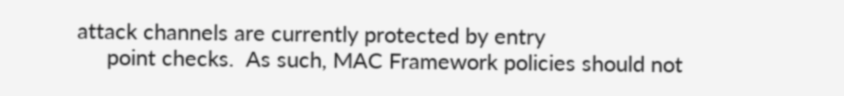attack channels are currently protected by entry
     point checks.  As such, MAC Framework policies should not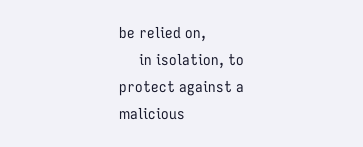be relied on,
     in isolation, to protect against a malicious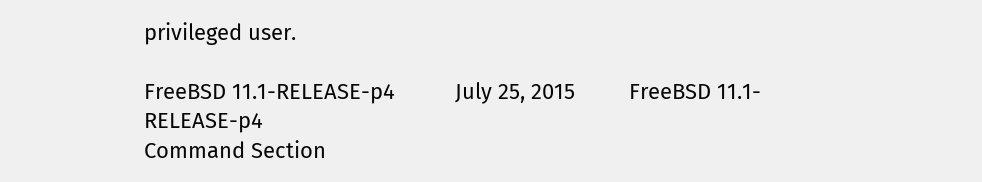privileged user.

FreeBSD 11.1-RELEASE-p4          July 25, 2015         FreeBSD 11.1-RELEASE-p4
Command Section